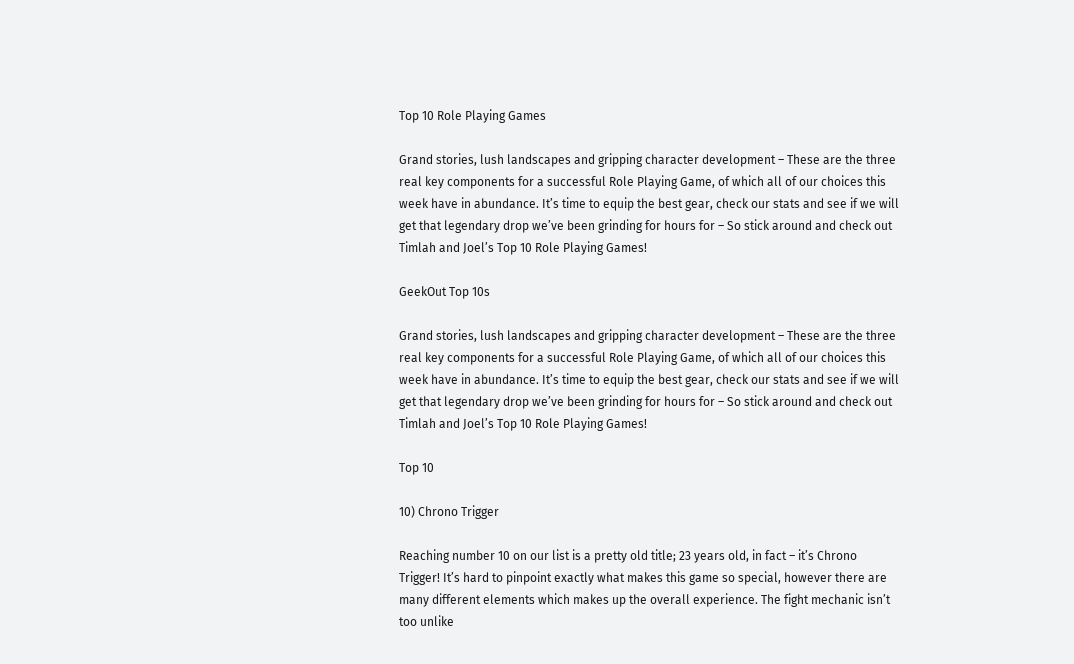Top 10 Role Playing Games

Grand stories, lush landscapes and gripping character development – These are the three real key components for a successful Role Playing Game, of which all of our choices this week have in abundance. It’s time to equip the best gear, check our stats and see if we will get that legendary drop we’ve been grinding for hours for – So stick around and check out Timlah and Joel’s Top 10 Role Playing Games!

GeekOut Top 10s

Grand stories, lush landscapes and gripping character development – These are the three real key components for a successful Role Playing Game, of which all of our choices this week have in abundance. It’s time to equip the best gear, check our stats and see if we will get that legendary drop we’ve been grinding for hours for – So stick around and check out Timlah and Joel’s Top 10 Role Playing Games!

Top 10

10) Chrono Trigger

Reaching number 10 on our list is a pretty old title; 23 years old, in fact – it’s Chrono Trigger! It’s hard to pinpoint exactly what makes this game so special, however there are many different elements which makes up the overall experience. The fight mechanic isn’t too unlike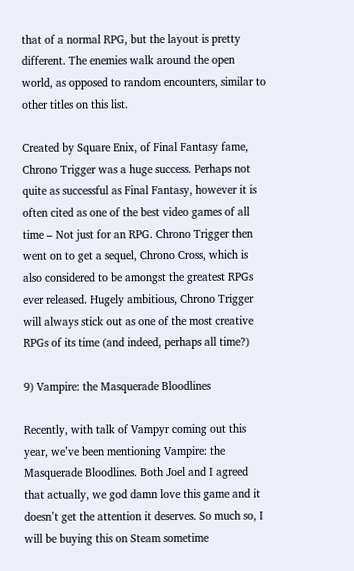that of a normal RPG, but the layout is pretty different. The enemies walk around the open world, as opposed to random encounters, similar to other titles on this list.

Created by Square Enix, of Final Fantasy fame, Chrono Trigger was a huge success. Perhaps not quite as successful as Final Fantasy, however it is often cited as one of the best video games of all time – Not just for an RPG. Chrono Trigger then went on to get a sequel, Chrono Cross, which is also considered to be amongst the greatest RPGs ever released. Hugely ambitious, Chrono Trigger will always stick out as one of the most creative RPGs of its time (and indeed, perhaps all time?)

9) Vampire: the Masquerade Bloodlines

Recently, with talk of Vampyr coming out this year, we’ve been mentioning Vampire: the Masquerade Bloodlines. Both Joel and I agreed that actually, we god damn love this game and it doesn’t get the attention it deserves. So much so, I will be buying this on Steam sometime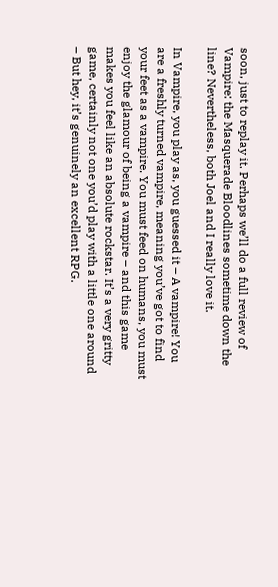soon, just to replay it. Perhaps we’ll do a full review of Vampire: the Masquerade Bloodlines sometime down the line? Nevertheless, both Joel and I really love it.

In Vampire, you play as, you guessed it – A vampire! You are a freshly turned vampire, meaning you’ve got to find your feet as a vampire. You must feed on humans, you must enjoy the glamour of being a vampire – and this game makes you feel like an absolute rockstar. It’s a very gritty game, certainly not one you’d play with a little one around – But hey, it’s genuinely an excellent RPG.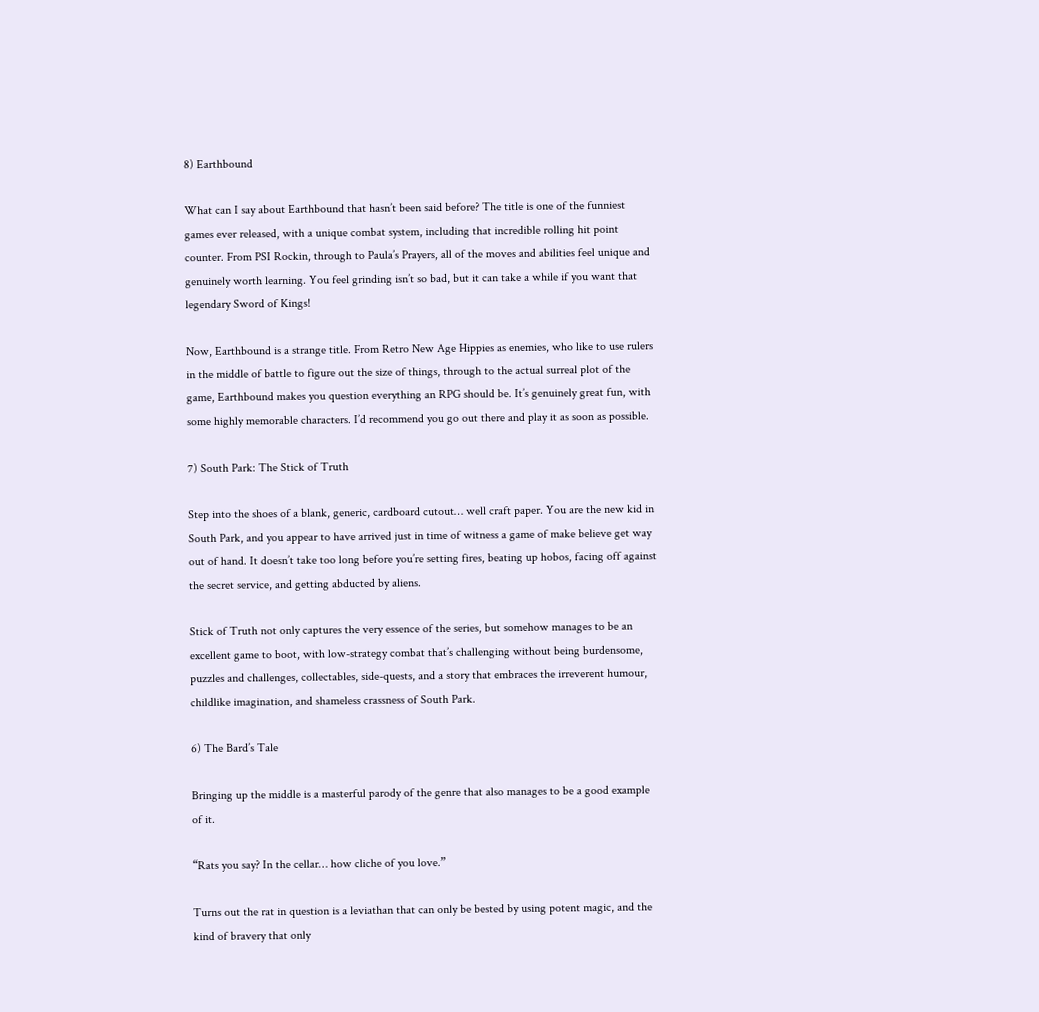8) Earthbound

What can I say about Earthbound that hasn’t been said before? The title is one of the funniest games ever released, with a unique combat system, including that incredible rolling hit point counter. From PSI Rockin, through to Paula’s Prayers, all of the moves and abilities feel unique and genuinely worth learning. You feel grinding isn’t so bad, but it can take a while if you want that legendary Sword of Kings!

Now, Earthbound is a strange title. From Retro New Age Hippies as enemies, who like to use rulers in the middle of battle to figure out the size of things, through to the actual surreal plot of the game, Earthbound makes you question everything an RPG should be. It’s genuinely great fun, with some highly memorable characters. I’d recommend you go out there and play it as soon as possible.

7) South Park: The Stick of Truth

Step into the shoes of a blank, generic, cardboard cutout… well craft paper. You are the new kid in South Park, and you appear to have arrived just in time of witness a game of make believe get way out of hand. It doesn’t take too long before you’re setting fires, beating up hobos, facing off against the secret service, and getting abducted by aliens.

Stick of Truth not only captures the very essence of the series, but somehow manages to be an excellent game to boot, with low-strategy combat that’s challenging without being burdensome, puzzles and challenges, collectables, side-quests, and a story that embraces the irreverent humour, childlike imagination, and shameless crassness of South Park.

6) The Bard’s Tale

Bringing up the middle is a masterful parody of the genre that also manages to be a good example of it.

“Rats you say? In the cellar… how cliche of you love.”

Turns out the rat in question is a leviathan that can only be bested by using potent magic, and the kind of bravery that only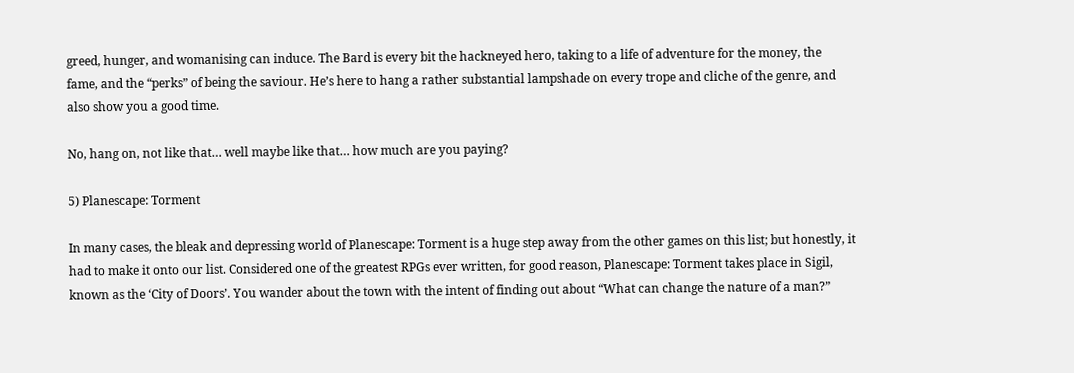greed, hunger, and womanising can induce. The Bard is every bit the hackneyed hero, taking to a life of adventure for the money, the fame, and the “perks” of being the saviour. He’s here to hang a rather substantial lampshade on every trope and cliche of the genre, and also show you a good time.

No, hang on, not like that… well maybe like that… how much are you paying?

5) Planescape: Torment

In many cases, the bleak and depressing world of Planescape: Torment is a huge step away from the other games on this list; but honestly, it had to make it onto our list. Considered one of the greatest RPGs ever written, for good reason, Planescape: Torment takes place in Sigil, known as the ‘City of Doors’. You wander about the town with the intent of finding out about “What can change the nature of a man?”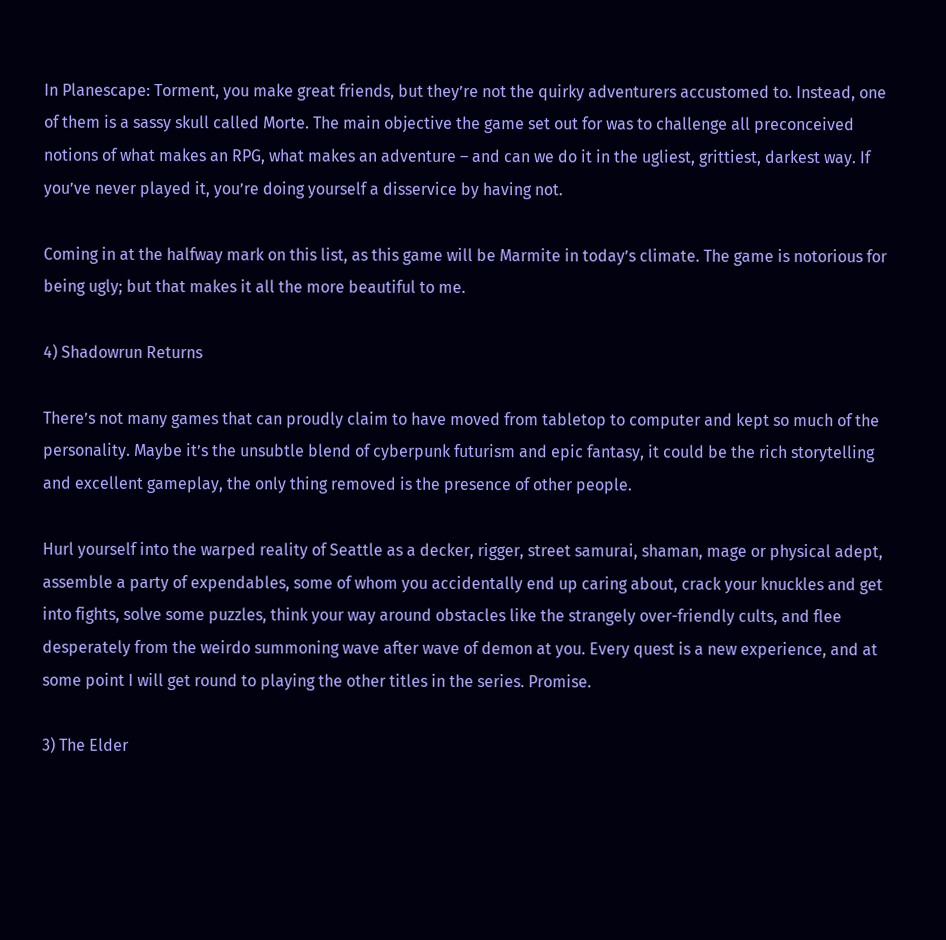In Planescape: Torment, you make great friends, but they’re not the quirky adventurers accustomed to. Instead, one of them is a sassy skull called Morte. The main objective the game set out for was to challenge all preconceived notions of what makes an RPG, what makes an adventure – and can we do it in the ugliest, grittiest, darkest way. If you’ve never played it, you’re doing yourself a disservice by having not.

Coming in at the halfway mark on this list, as this game will be Marmite in today’s climate. The game is notorious for being ugly; but that makes it all the more beautiful to me.

4) Shadowrun Returns

There’s not many games that can proudly claim to have moved from tabletop to computer and kept so much of the personality. Maybe it’s the unsubtle blend of cyberpunk futurism and epic fantasy, it could be the rich storytelling and excellent gameplay, the only thing removed is the presence of other people.

Hurl yourself into the warped reality of Seattle as a decker, rigger, street samurai, shaman, mage or physical adept, assemble a party of expendables, some of whom you accidentally end up caring about, crack your knuckles and get into fights, solve some puzzles, think your way around obstacles like the strangely over-friendly cults, and flee desperately from the weirdo summoning wave after wave of demon at you. Every quest is a new experience, and at some point I will get round to playing the other titles in the series. Promise.

3) The Elder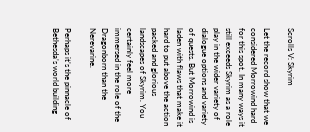Scrolls V: Skyrim

Let the record show that we considered Morrowind hard for this spot. In many ways it still exceeds Skyrim as a role play in the wider variety of dialogue options and variety of quests. But Morrowind is laden with flaws that make it hard to put above the action packed and glorious landscapes of Skyrim. You certainly feel more immersed in the role of the Dragonborn than the Nerevarine.

Perhaps it’s the pinnacle of Bethesda’s world building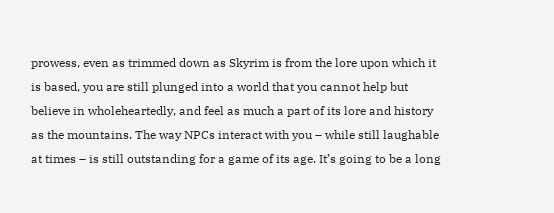prowess, even as trimmed down as Skyrim is from the lore upon which it is based, you are still plunged into a world that you cannot help but believe in wholeheartedly, and feel as much a part of its lore and history as the mountains. The way NPCs interact with you – while still laughable at times – is still outstanding for a game of its age. It’s going to be a long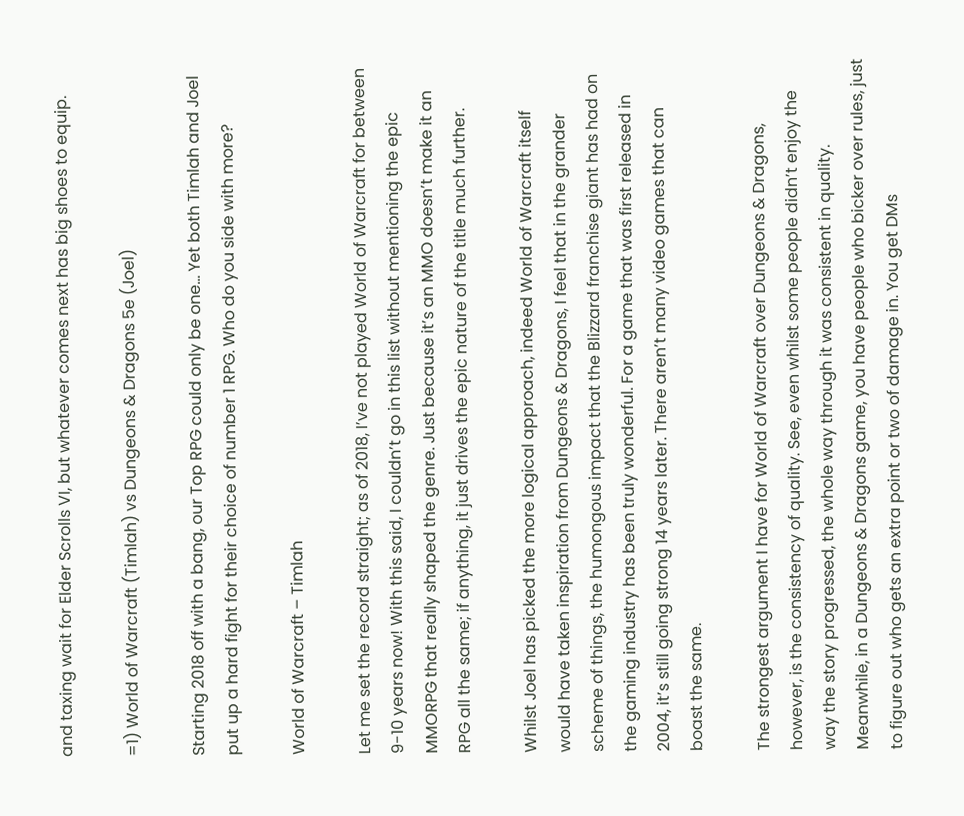and taxing wait for Elder Scrolls VI, but whatever comes next has big shoes to equip.

=1) World of Warcraft (Timlah) vs Dungeons & Dragons 5e (Joel)

Starting 2018 off with a bang, our Top RPG could only be one… Yet both Timlah and Joel put up a hard fight for their choice of number 1 RPG. Who do you side with more?

World of Warcraft – Timlah

Let me set the record straight; as of 2018, I’ve not played World of Warcraft for between 9-10 years now! With this said, I couldn’t go in this list without mentioning the epic MMORPG that really shaped the genre. Just because it’s an MMO doesn’t make it an RPG all the same; if anything, it just drives the epic nature of the title much further.

Whilst Joel has picked the more logical approach, indeed World of Warcraft itself would have taken inspiration from Dungeons & Dragons, I feel that in the grander scheme of things, the humongous impact that the Blizzard franchise giant has had on the gaming industry has been truly wonderful. For a game that was first released in 2004, it’s still going strong 14 years later. There aren’t many video games that can boast the same.

The strongest argument I have for World of Warcraft over Dungeons & Dragons, however, is the consistency of quality. See, even whilst some people didn’t enjoy the way the story progressed, the whole way through it was consistent in quality. Meanwhile, in a Dungeons & Dragons game, you have people who bicker over rules, just to figure out who gets an extra point or two of damage in. You get DMs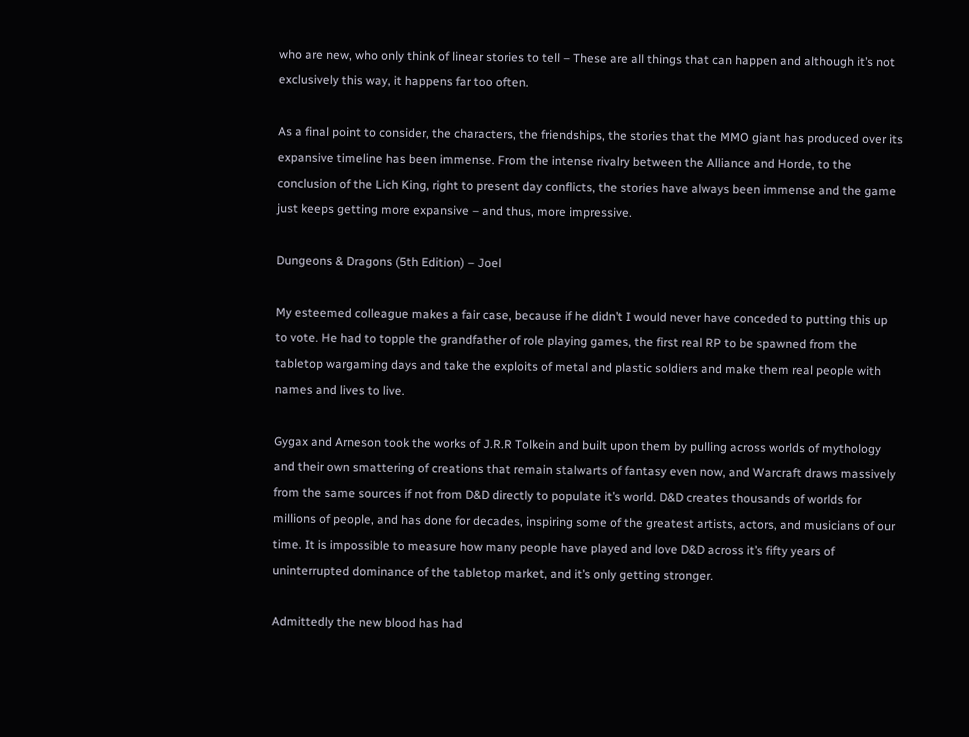who are new, who only think of linear stories to tell – These are all things that can happen and although it’s not exclusively this way, it happens far too often.

As a final point to consider, the characters, the friendships, the stories that the MMO giant has produced over its expansive timeline has been immense. From the intense rivalry between the Alliance and Horde, to the conclusion of the Lich King, right to present day conflicts, the stories have always been immense and the game just keeps getting more expansive – and thus, more impressive.

Dungeons & Dragons (5th Edition) – Joel

My esteemed colleague makes a fair case, because if he didn’t I would never have conceded to putting this up to vote. He had to topple the grandfather of role playing games, the first real RP to be spawned from the tabletop wargaming days and take the exploits of metal and plastic soldiers and make them real people with names and lives to live.

Gygax and Arneson took the works of J.R.R Tolkein and built upon them by pulling across worlds of mythology and their own smattering of creations that remain stalwarts of fantasy even now, and Warcraft draws massively from the same sources if not from D&D directly to populate it’s world. D&D creates thousands of worlds for millions of people, and has done for decades, inspiring some of the greatest artists, actors, and musicians of our time. It is impossible to measure how many people have played and love D&D across it’s fifty years of uninterrupted dominance of the tabletop market, and it’s only getting stronger.

Admittedly the new blood has had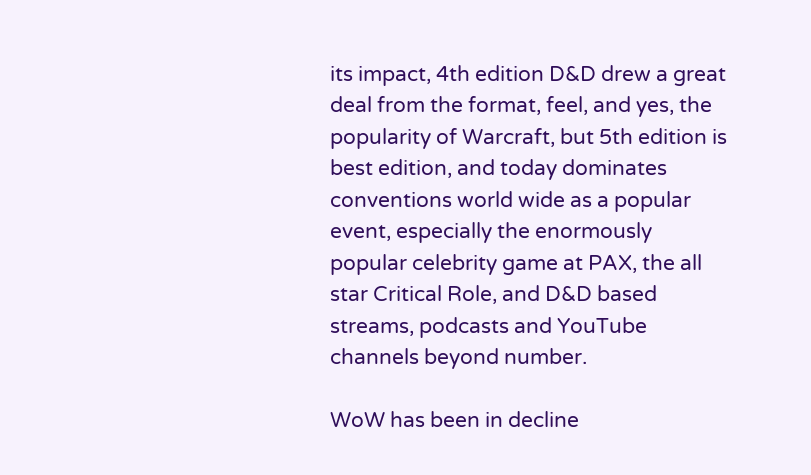its impact, 4th edition D&D drew a great deal from the format, feel, and yes, the popularity of Warcraft, but 5th edition is best edition, and today dominates conventions world wide as a popular event, especially the enormously popular celebrity game at PAX, the all star Critical Role, and D&D based streams, podcasts and YouTube channels beyond number.

WoW has been in decline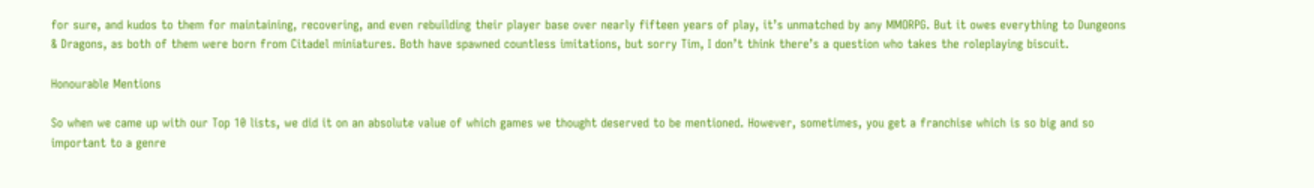for sure, and kudos to them for maintaining, recovering, and even rebuilding their player base over nearly fifteen years of play, it’s unmatched by any MMORPG. But it owes everything to Dungeons & Dragons, as both of them were born from Citadel miniatures. Both have spawned countless imitations, but sorry Tim, I don’t think there’s a question who takes the roleplaying biscuit.

Honourable Mentions

So when we came up with our Top 10 lists, we did it on an absolute value of which games we thought deserved to be mentioned. However, sometimes, you get a franchise which is so big and so important to a genre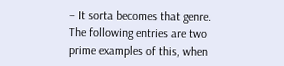– It sorta becomes that genre. The following entries are two prime examples of this, when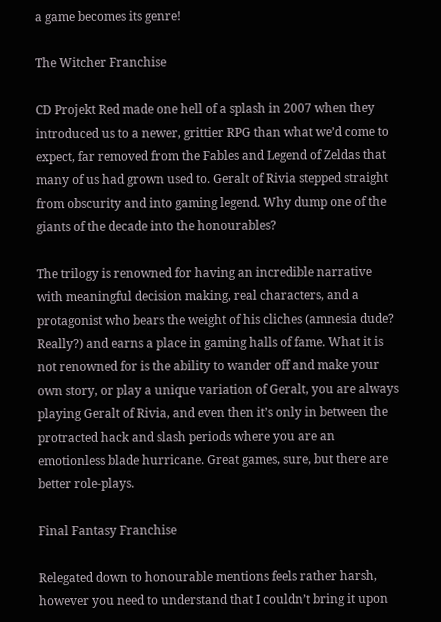a game becomes its genre!

The Witcher Franchise

CD Projekt Red made one hell of a splash in 2007 when they introduced us to a newer, grittier RPG than what we’d come to expect, far removed from the Fables and Legend of Zeldas that many of us had grown used to. Geralt of Rivia stepped straight from obscurity and into gaming legend. Why dump one of the giants of the decade into the honourables?

The trilogy is renowned for having an incredible narrative with meaningful decision making, real characters, and a protagonist who bears the weight of his cliches (amnesia dude? Really?) and earns a place in gaming halls of fame. What it is not renowned for is the ability to wander off and make your own story, or play a unique variation of Geralt, you are always playing Geralt of Rivia, and even then it’s only in between the protracted hack and slash periods where you are an emotionless blade hurricane. Great games, sure, but there are better role-plays.

Final Fantasy Franchise

Relegated down to honourable mentions feels rather harsh, however you need to understand that I couldn’t bring it upon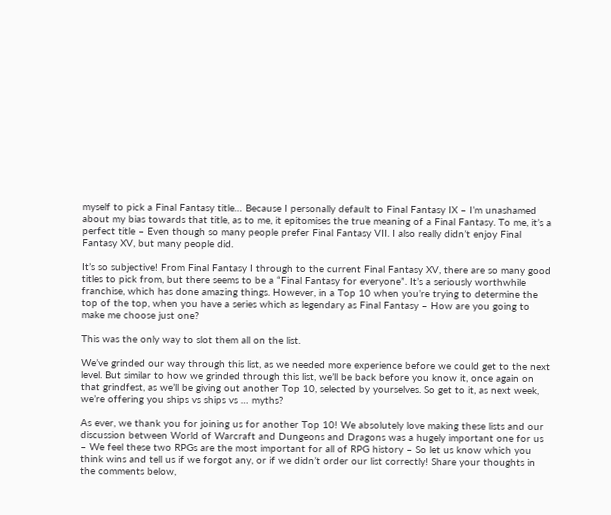myself to pick a Final Fantasy title… Because I personally default to Final Fantasy IX – I’m unashamed about my bias towards that title, as to me, it epitomises the true meaning of a Final Fantasy. To me, it’s a perfect title – Even though so many people prefer Final Fantasy VII. I also really didn’t enjoy Final Fantasy XV, but many people did.

It’s so subjective! From Final Fantasy I through to the current Final Fantasy XV, there are so many good titles to pick from, but there seems to be a “Final Fantasy for everyone”. It’s a seriously worthwhile franchise, which has done amazing things. However, in a Top 10 when you’re trying to determine the top of the top, when you have a series which as legendary as Final Fantasy – How are you going to make me choose just one?

This was the only way to slot them all on the list.

We’ve grinded our way through this list, as we needed more experience before we could get to the next level. But similar to how we grinded through this list, we’ll be back before you know it, once again on that grindfest, as we’ll be giving out another Top 10, selected by yourselves. So get to it, as next week, we’re offering you ships vs ships vs … myths?

As ever, we thank you for joining us for another Top 10! We absolutely love making these lists and our discussion between World of Warcraft and Dungeons and Dragons was a hugely important one for us – We feel these two RPGs are the most important for all of RPG history – So let us know which you think wins and tell us if we forgot any, or if we didn’t order our list correctly! Share your thoughts in the comments below,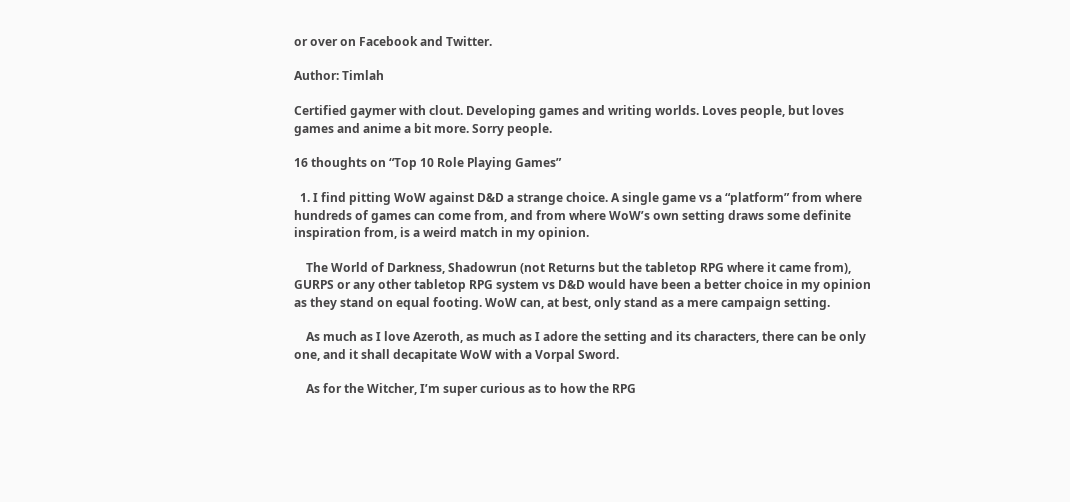or over on Facebook and Twitter.

Author: Timlah

Certified gaymer with clout. Developing games and writing worlds. Loves people, but loves games and anime a bit more. Sorry people.

16 thoughts on “Top 10 Role Playing Games”

  1. I find pitting WoW against D&D a strange choice. A single game vs a “platform” from where hundreds of games can come from, and from where WoW’s own setting draws some definite inspiration from, is a weird match in my opinion.

    The World of Darkness, Shadowrun (not Returns but the tabletop RPG where it came from), GURPS or any other tabletop RPG system vs D&D would have been a better choice in my opinion as they stand on equal footing. WoW can, at best, only stand as a mere campaign setting.

    As much as I love Azeroth, as much as I adore the setting and its characters, there can be only one, and it shall decapitate WoW with a Vorpal Sword.

    As for the Witcher, I’m super curious as to how the RPG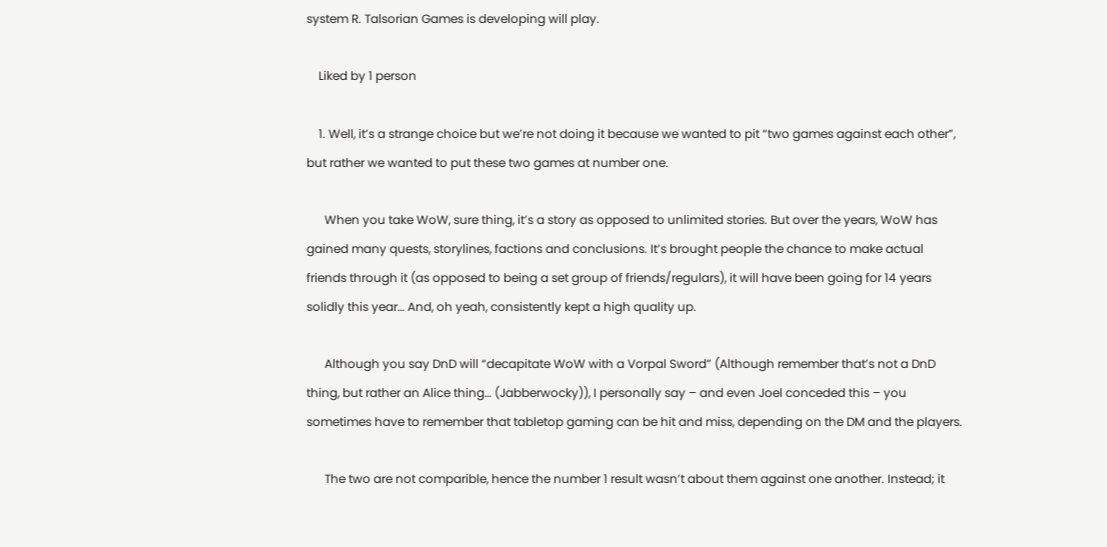system R. Talsorian Games is developing will play.

    Liked by 1 person

    1. Well, it’s a strange choice but we’re not doing it because we wanted to pit “two games against each other”, but rather we wanted to put these two games at number one.

      When you take WoW, sure thing, it’s a story as opposed to unlimited stories. But over the years, WoW has gained many quests, storylines, factions and conclusions. It’s brought people the chance to make actual friends through it (as opposed to being a set group of friends/regulars), it will have been going for 14 years solidly this year… And, oh yeah, consistently kept a high quality up.

      Although you say DnD will “decapitate WoW with a Vorpal Sword” (Although remember that’s not a DnD thing, but rather an Alice thing… (Jabberwocky)), I personally say – and even Joel conceded this – you sometimes have to remember that tabletop gaming can be hit and miss, depending on the DM and the players.

      The two are not comparible, hence the number 1 result wasn’t about them against one another. Instead; it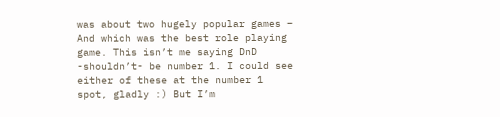was about two hugely popular games – And which was the best role playing game. This isn’t me saying DnD -shouldn’t- be number 1. I could see either of these at the number 1 spot, gladly :) But I’m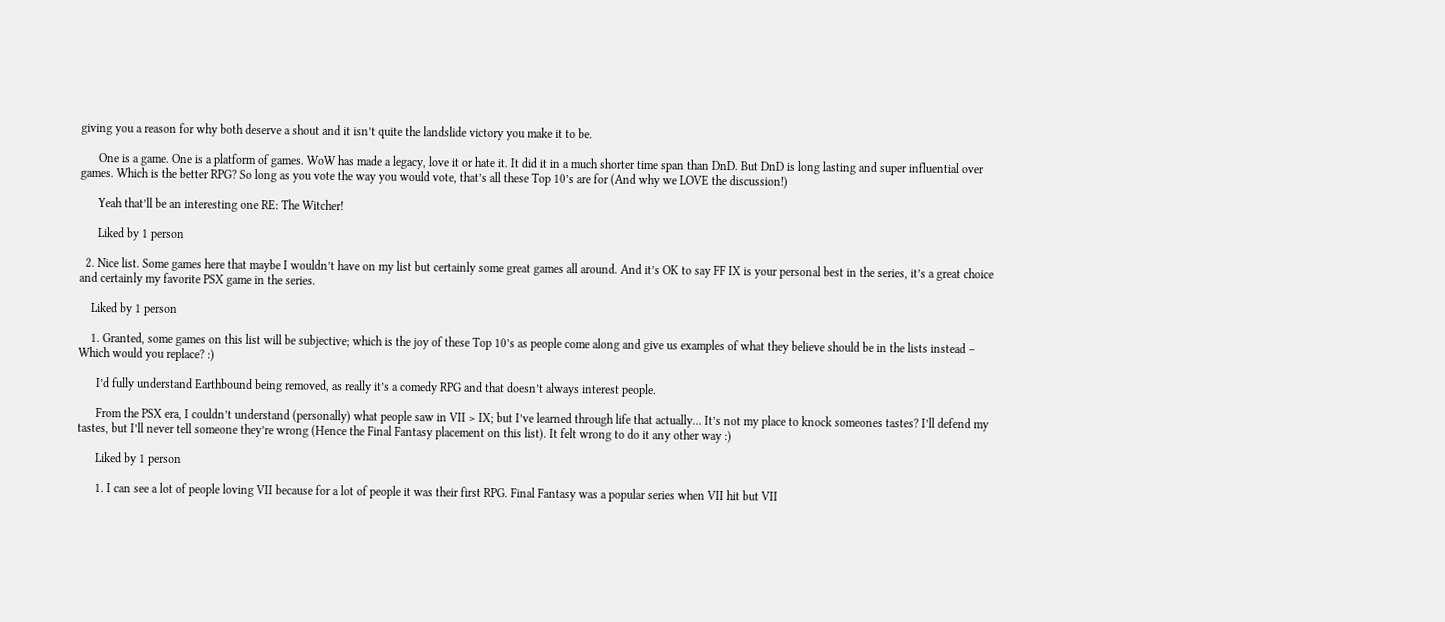giving you a reason for why both deserve a shout and it isn’t quite the landslide victory you make it to be.

      One is a game. One is a platform of games. WoW has made a legacy, love it or hate it. It did it in a much shorter time span than DnD. But DnD is long lasting and super influential over games. Which is the better RPG? So long as you vote the way you would vote, that’s all these Top 10’s are for (And why we LOVE the discussion!)

      Yeah that’ll be an interesting one RE: The Witcher!

      Liked by 1 person

  2. Nice list. Some games here that maybe I wouldn’t have on my list but certainly some great games all around. And it’s OK to say FF IX is your personal best in the series, it’s a great choice and certainly my favorite PSX game in the series.

    Liked by 1 person

    1. Granted, some games on this list will be subjective; which is the joy of these Top 10’s as people come along and give us examples of what they believe should be in the lists instead – Which would you replace? :)

      I’d fully understand Earthbound being removed, as really it’s a comedy RPG and that doesn’t always interest people.

      From the PSX era, I couldn’t understand (personally) what people saw in VII > IX; but I’ve learned through life that actually… It’s not my place to knock someones tastes? I’ll defend my tastes, but I’ll never tell someone they’re wrong (Hence the Final Fantasy placement on this list). It felt wrong to do it any other way :)

      Liked by 1 person

      1. I can see a lot of people loving VII because for a lot of people it was their first RPG. Final Fantasy was a popular series when VII hit but VII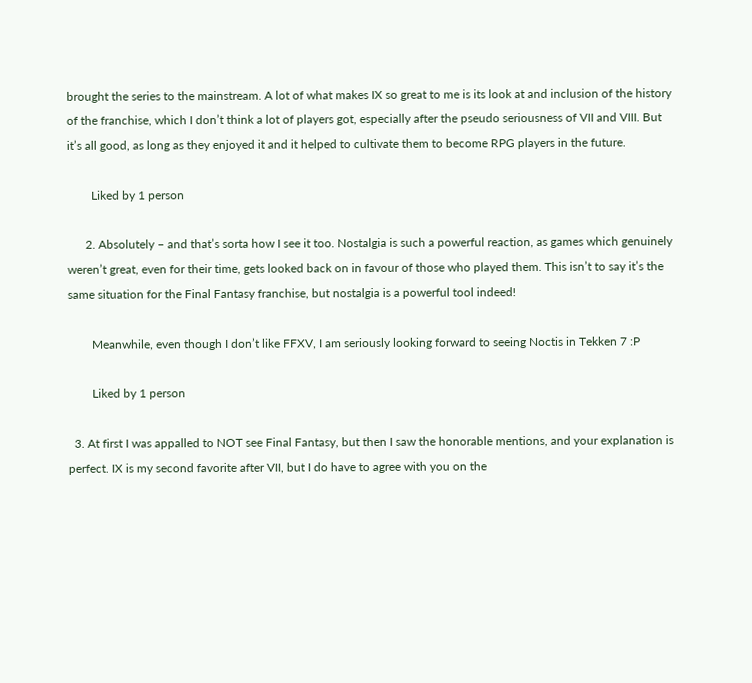brought the series to the mainstream. A lot of what makes IX so great to me is its look at and inclusion of the history of the franchise, which I don’t think a lot of players got, especially after the pseudo seriousness of VII and VIII. But it’s all good, as long as they enjoyed it and it helped to cultivate them to become RPG players in the future.

        Liked by 1 person

      2. Absolutely – and that’s sorta how I see it too. Nostalgia is such a powerful reaction, as games which genuinely weren’t great, even for their time, gets looked back on in favour of those who played them. This isn’t to say it’s the same situation for the Final Fantasy franchise, but nostalgia is a powerful tool indeed!

        Meanwhile, even though I don’t like FFXV, I am seriously looking forward to seeing Noctis in Tekken 7 :P

        Liked by 1 person

  3. At first I was appalled to NOT see Final Fantasy, but then I saw the honorable mentions, and your explanation is perfect. IX is my second favorite after VII, but I do have to agree with you on the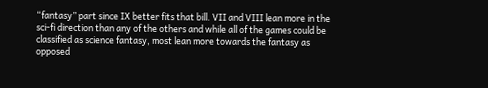“fantasy” part since IX better fits that bill. VII and VIII lean more in the sci-fi direction than any of the others and while all of the games could be classified as science fantasy, most lean more towards the fantasy as opposed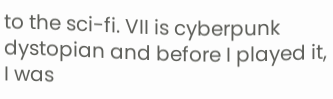to the sci-fi. VII is cyberpunk dystopian and before I played it, I was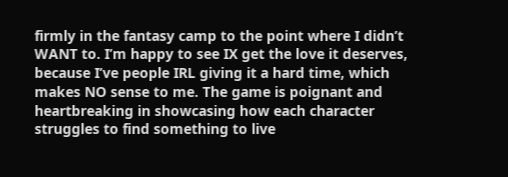firmly in the fantasy camp to the point where I didn’t WANT to. I’m happy to see IX get the love it deserves, because I’ve people IRL giving it a hard time, which makes NO sense to me. The game is poignant and heartbreaking in showcasing how each character struggles to find something to live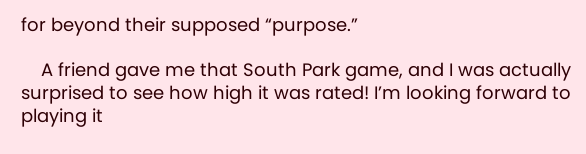for beyond their supposed “purpose.”

    A friend gave me that South Park game, and I was actually surprised to see how high it was rated! I’m looking forward to playing it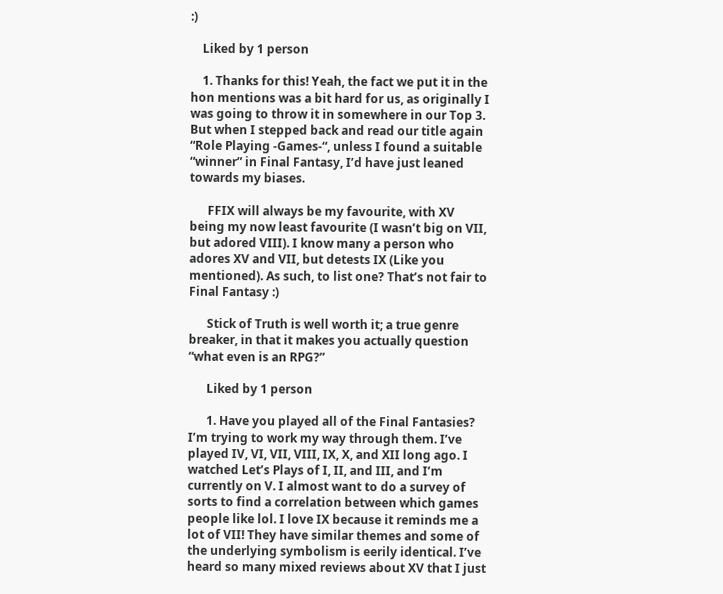:)

    Liked by 1 person

    1. Thanks for this! Yeah, the fact we put it in the hon mentions was a bit hard for us, as originally I was going to throw it in somewhere in our Top 3. But when I stepped back and read our title again “Role Playing -Games-“, unless I found a suitable “winner” in Final Fantasy, I’d have just leaned towards my biases.

      FFIX will always be my favourite, with XV being my now least favourite (I wasn’t big on VII, but adored VIII). I know many a person who adores XV and VII, but detests IX (Like you mentioned). As such, to list one? That’s not fair to Final Fantasy :)

      Stick of Truth is well worth it; a true genre breaker, in that it makes you actually question “what even is an RPG?”

      Liked by 1 person

      1. Have you played all of the Final Fantasies? I’m trying to work my way through them. I’ve played IV, VI, VII, VIII, IX, X, and XII long ago. I watched Let’s Plays of I, II, and III, and I’m currently on V. I almost want to do a survey of sorts to find a correlation between which games people like lol. I love IX because it reminds me a lot of VII! They have similar themes and some of the underlying symbolism is eerily identical. I’ve heard so many mixed reviews about XV that I just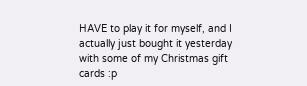HAVE to play it for myself, and I actually just bought it yesterday with some of my Christmas gift cards :p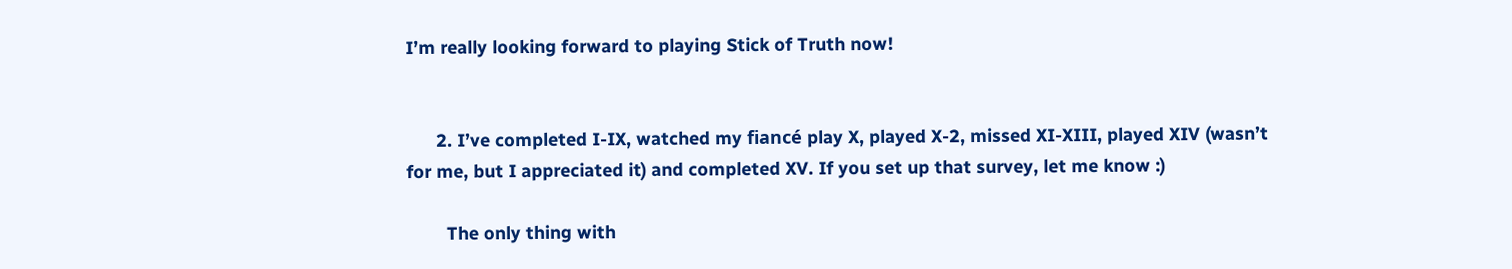I’m really looking forward to playing Stick of Truth now!


      2. I’ve completed I-IX, watched my fiancé play X, played X-2, missed XI-XIII, played XIV (wasn’t for me, but I appreciated it) and completed XV. If you set up that survey, let me know :)

        The only thing with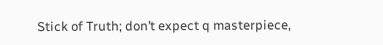Stick of Truth; don’t expect q masterpiece,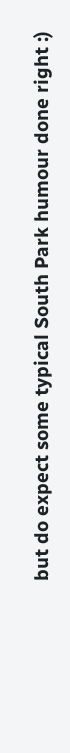but do expect some typical South Park humour done right :)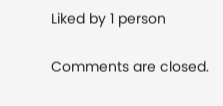Liked by 1 person

Comments are closed.